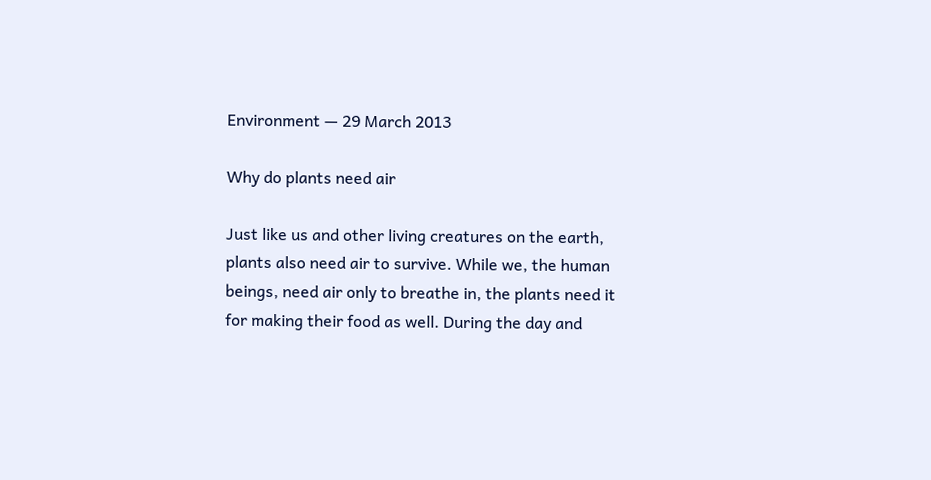Environment — 29 March 2013

Why do plants need air

Just like us and other living creatures on the earth, plants also need air to survive. While we, the human beings, need air only to breathe in, the plants need it for making their food as well. During the day and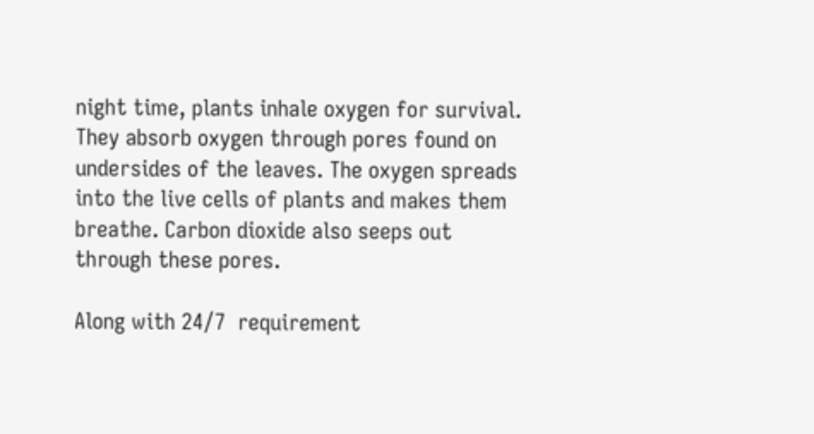night time, plants inhale oxygen for survival. They absorb oxygen through pores found on undersides of the leaves. The oxygen spreads into the live cells of plants and makes them breathe. Carbon dioxide also seeps out through these pores.

Along with 24/7  requirement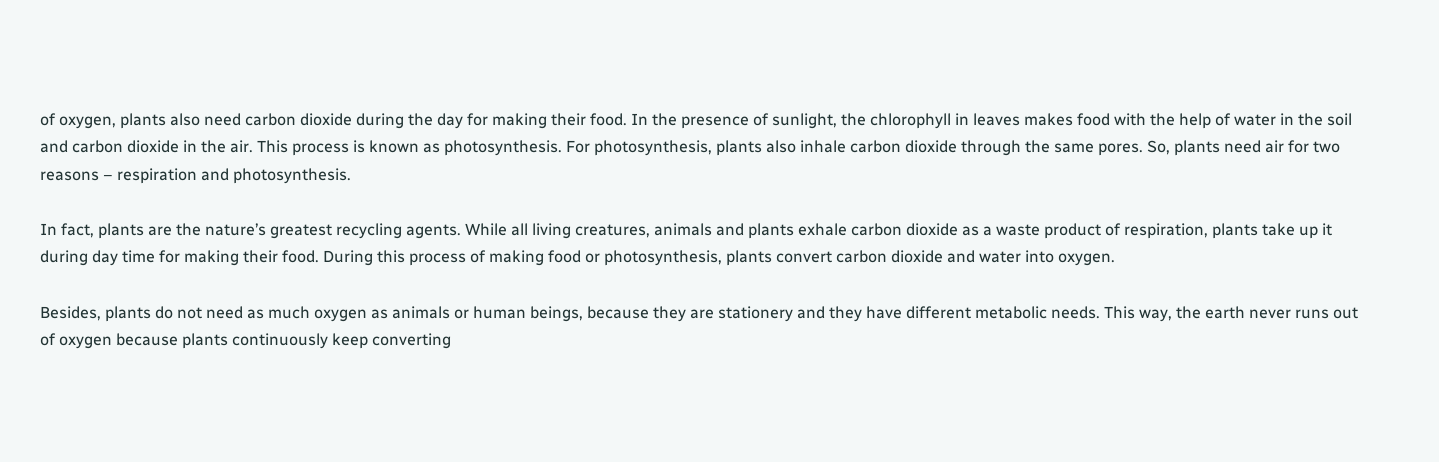of oxygen, plants also need carbon dioxide during the day for making their food. In the presence of sunlight, the chlorophyll in leaves makes food with the help of water in the soil and carbon dioxide in the air. This process is known as photosynthesis. For photosynthesis, plants also inhale carbon dioxide through the same pores. So, plants need air for two reasons – respiration and photosynthesis.

In fact, plants are the nature’s greatest recycling agents. While all living creatures, animals and plants exhale carbon dioxide as a waste product of respiration, plants take up it during day time for making their food. During this process of making food or photosynthesis, plants convert carbon dioxide and water into oxygen.

Besides, plants do not need as much oxygen as animals or human beings, because they are stationery and they have different metabolic needs. This way, the earth never runs out of oxygen because plants continuously keep converting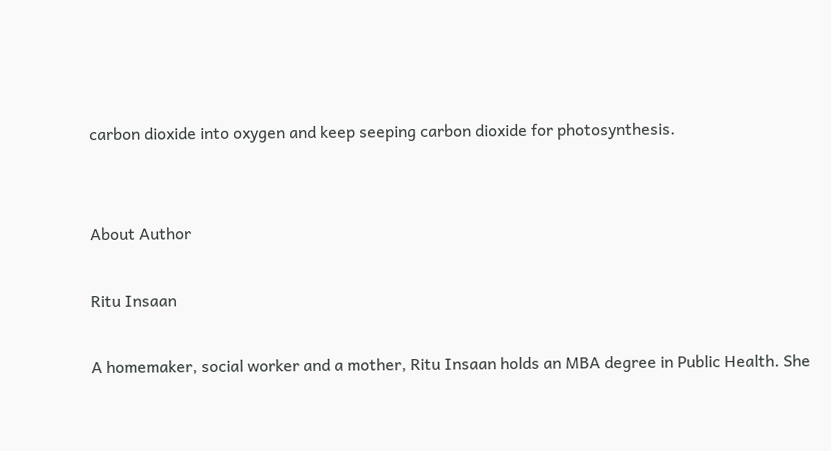carbon dioxide into oxygen and keep seeping carbon dioxide for photosynthesis.


About Author

Ritu Insaan

A homemaker, social worker and a mother, Ritu Insaan holds an MBA degree in Public Health. She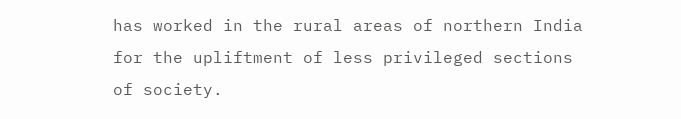has worked in the rural areas of northern India for the upliftment of less privileged sections of society.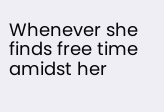Whenever she finds free time amidst her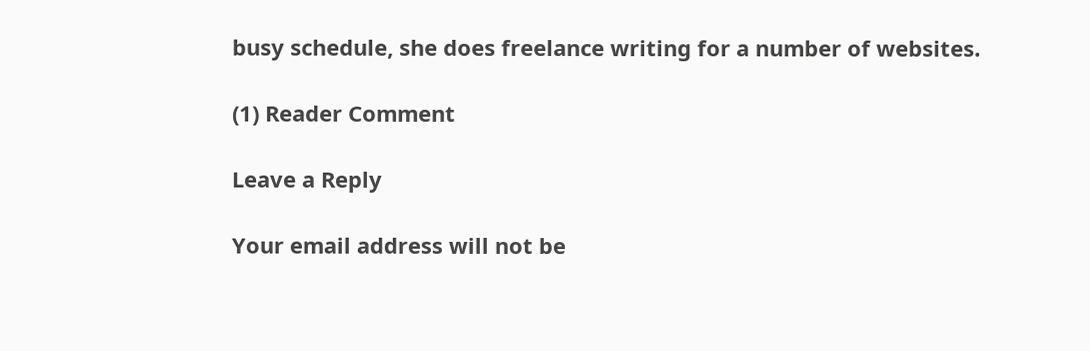busy schedule, she does freelance writing for a number of websites.

(1) Reader Comment

Leave a Reply

Your email address will not be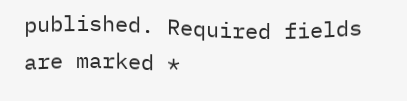published. Required fields are marked *